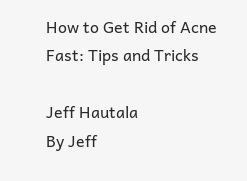How to Get Rid of Acne Fast: Tips and Tricks

Jeff Hautala
By Jeff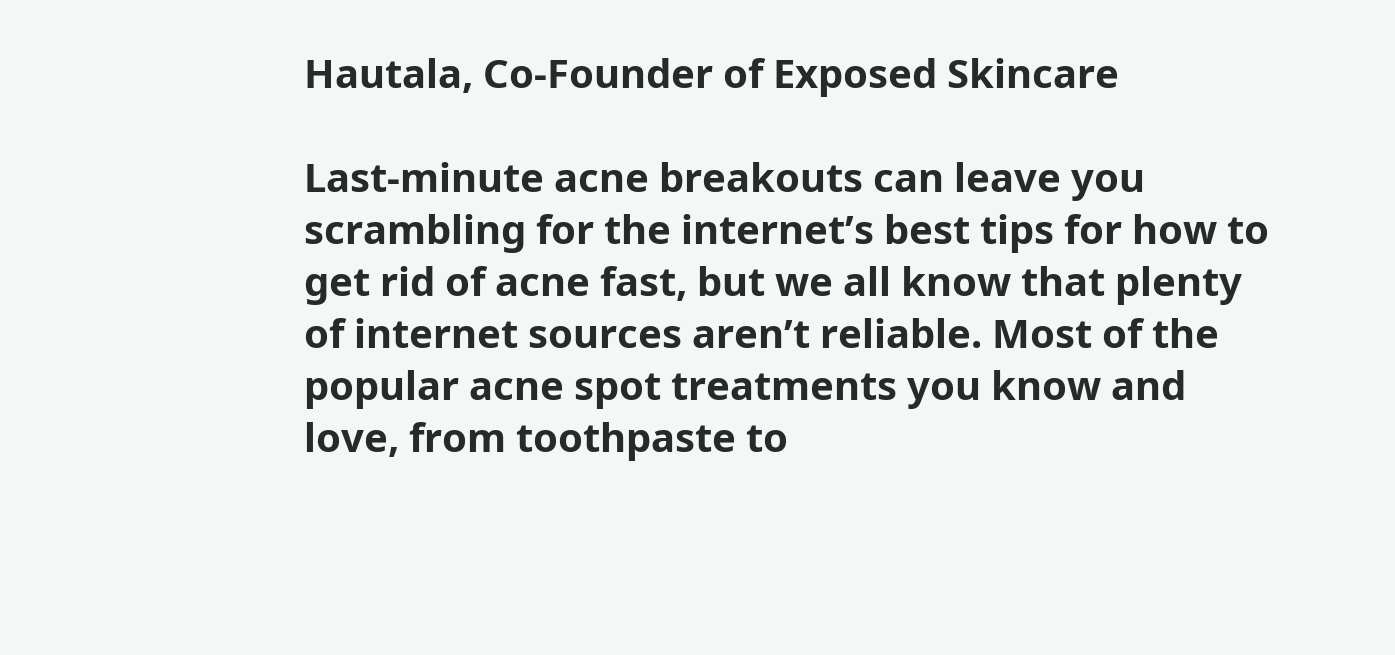Hautala, Co-Founder of Exposed Skincare

Last-minute acne breakouts can leave you scrambling for the internet’s best tips for how to get rid of acne fast, but we all know that plenty of internet sources aren’t reliable. Most of the popular acne spot treatments you know and love, from toothpaste to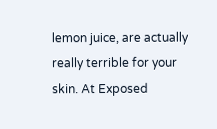lemon juice, are actually really terrible for your skin. At Exposed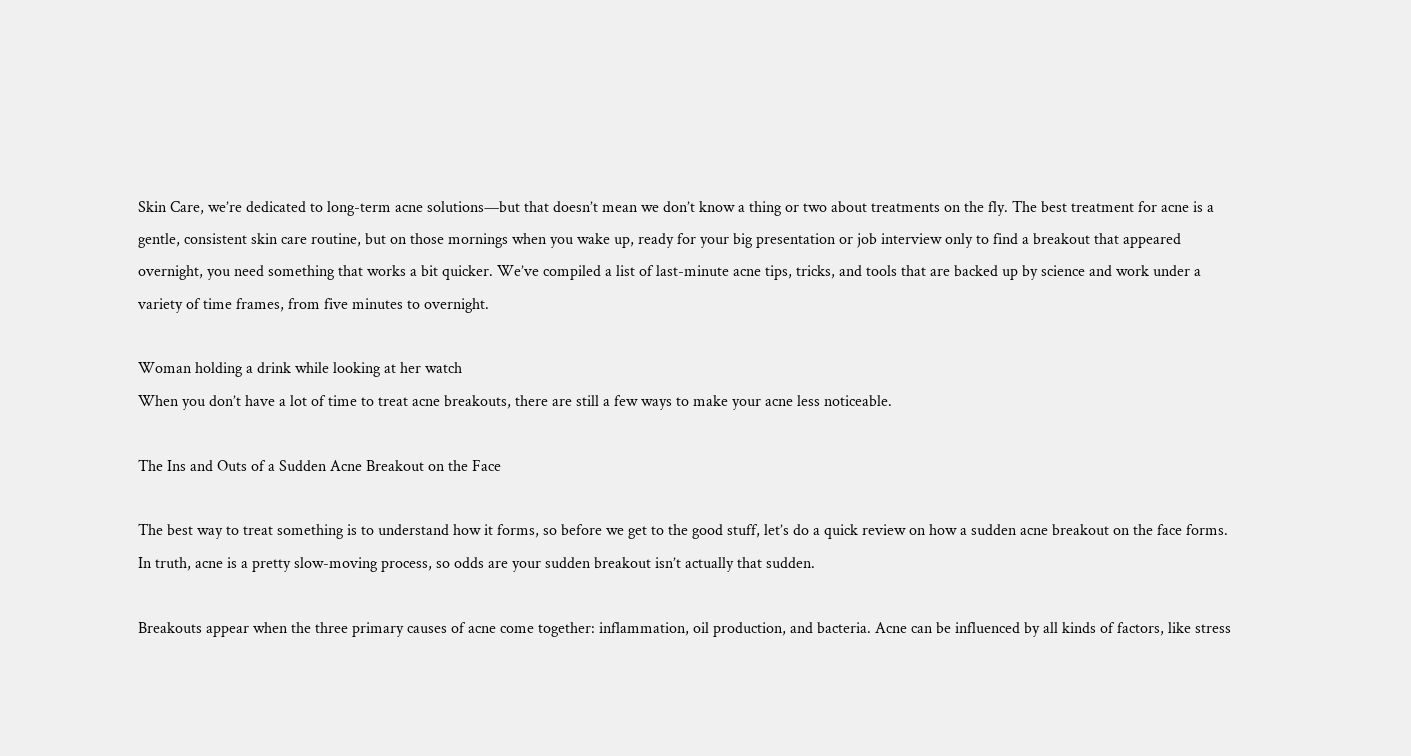Skin Care, we’re dedicated to long-term acne solutions—but that doesn’t mean we don’t know a thing or two about treatments on the fly. The best treatment for acne is a gentle, consistent skin care routine, but on those mornings when you wake up, ready for your big presentation or job interview only to find a breakout that appeared overnight, you need something that works a bit quicker. We’ve compiled a list of last-minute acne tips, tricks, and tools that are backed up by science and work under a variety of time frames, from five minutes to overnight.

Woman holding a drink while looking at her watch
When you don’t have a lot of time to treat acne breakouts, there are still a few ways to make your acne less noticeable.

The Ins and Outs of a Sudden Acne Breakout on the Face

The best way to treat something is to understand how it forms, so before we get to the good stuff, let’s do a quick review on how a sudden acne breakout on the face forms. In truth, acne is a pretty slow-moving process, so odds are your sudden breakout isn’t actually that sudden.

Breakouts appear when the three primary causes of acne come together: inflammation, oil production, and bacteria. Acne can be influenced by all kinds of factors, like stress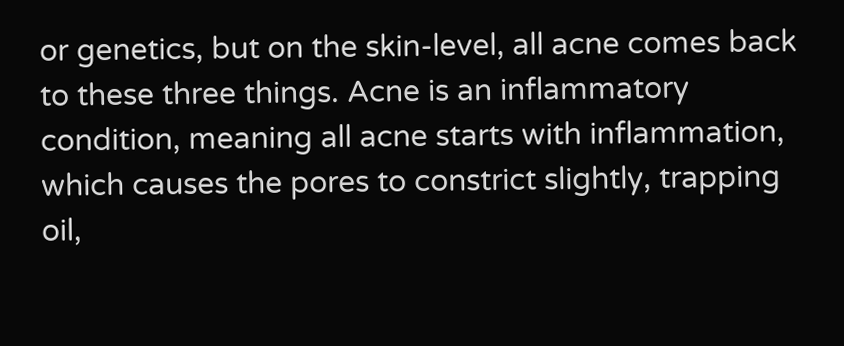or genetics, but on the skin-level, all acne comes back to these three things. Acne is an inflammatory condition, meaning all acne starts with inflammation, which causes the pores to constrict slightly, trapping oil,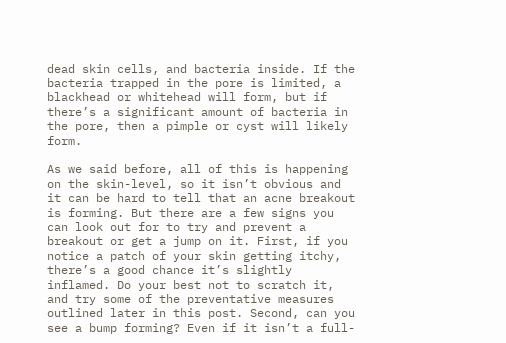dead skin cells, and bacteria inside. If the bacteria trapped in the pore is limited, a blackhead or whitehead will form, but if there’s a significant amount of bacteria in the pore, then a pimple or cyst will likely form.

As we said before, all of this is happening on the skin-level, so it isn’t obvious and it can be hard to tell that an acne breakout is forming. But there are a few signs you can look out for to try and prevent a breakout or get a jump on it. First, if you notice a patch of your skin getting itchy, there’s a good chance it’s slightly inflamed. Do your best not to scratch it, and try some of the preventative measures outlined later in this post. Second, can you see a bump forming? Even if it isn’t a full-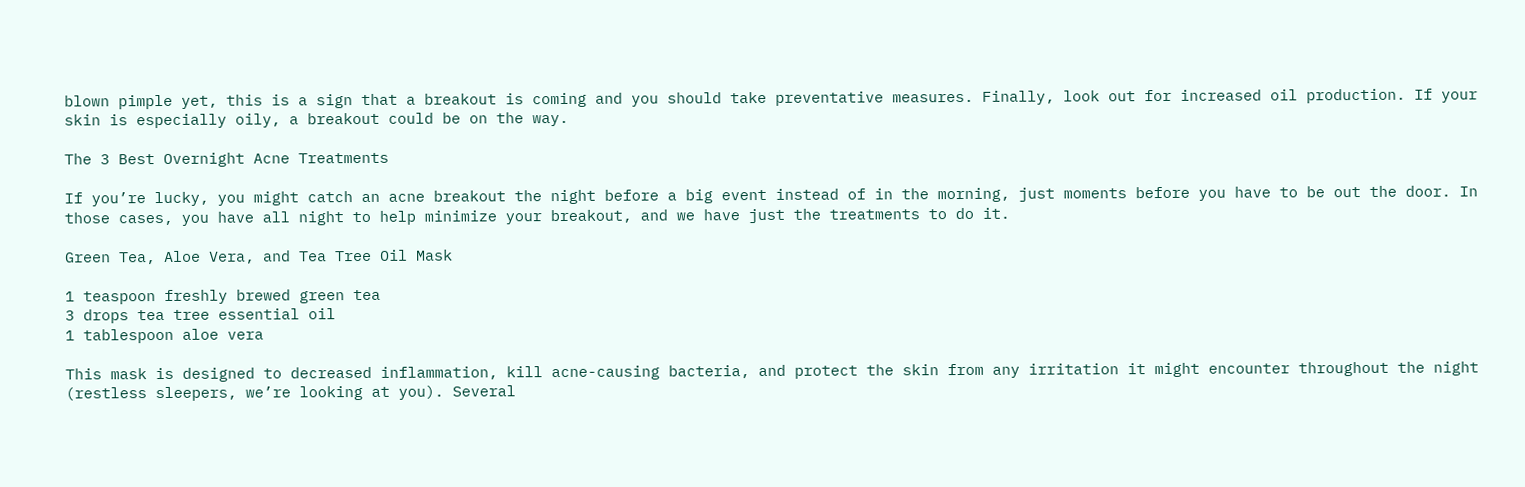blown pimple yet, this is a sign that a breakout is coming and you should take preventative measures. Finally, look out for increased oil production. If your skin is especially oily, a breakout could be on the way.

The 3 Best Overnight Acne Treatments

If you’re lucky, you might catch an acne breakout the night before a big event instead of in the morning, just moments before you have to be out the door. In those cases, you have all night to help minimize your breakout, and we have just the treatments to do it.

Green Tea, Aloe Vera, and Tea Tree Oil Mask

1 teaspoon freshly brewed green tea
3 drops tea tree essential oil
1 tablespoon aloe vera

This mask is designed to decreased inflammation, kill acne-causing bacteria, and protect the skin from any irritation it might encounter throughout the night (restless sleepers, we’re looking at you). Several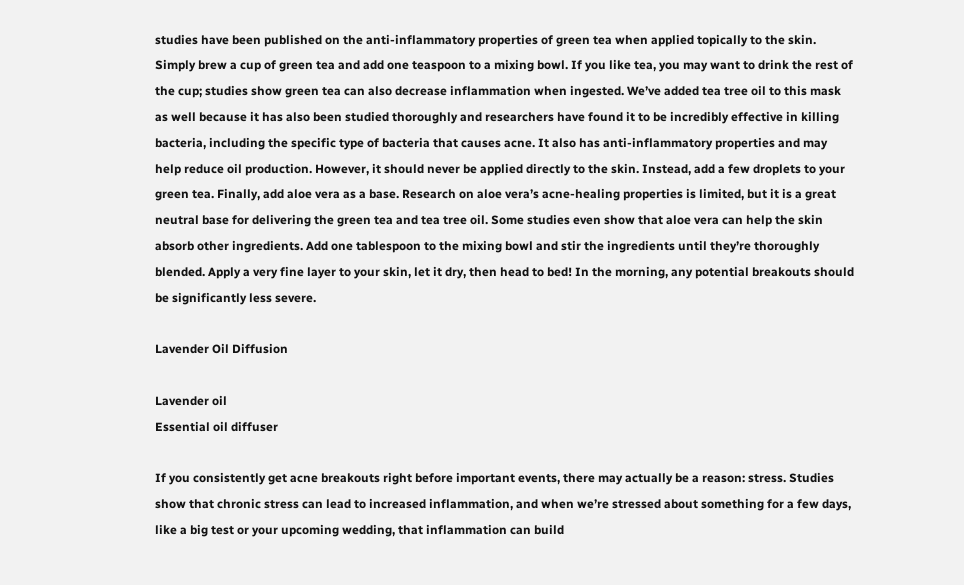studies have been published on the anti-inflammatory properties of green tea when applied topically to the skin. Simply brew a cup of green tea and add one teaspoon to a mixing bowl. If you like tea, you may want to drink the rest of the cup; studies show green tea can also decrease inflammation when ingested. We’ve added tea tree oil to this mask as well because it has also been studied thoroughly and researchers have found it to be incredibly effective in killing bacteria, including the specific type of bacteria that causes acne. It also has anti-inflammatory properties and may help reduce oil production. However, it should never be applied directly to the skin. Instead, add a few droplets to your green tea. Finally, add aloe vera as a base. Research on aloe vera’s acne-healing properties is limited, but it is a great neutral base for delivering the green tea and tea tree oil. Some studies even show that aloe vera can help the skin absorb other ingredients. Add one tablespoon to the mixing bowl and stir the ingredients until they’re thoroughly blended. Apply a very fine layer to your skin, let it dry, then head to bed! In the morning, any potential breakouts should be significantly less severe.

Lavender Oil Diffusion

Lavender oil
Essential oil diffuser

If you consistently get acne breakouts right before important events, there may actually be a reason: stress. Studies show that chronic stress can lead to increased inflammation, and when we’re stressed about something for a few days, like a big test or your upcoming wedding, that inflammation can build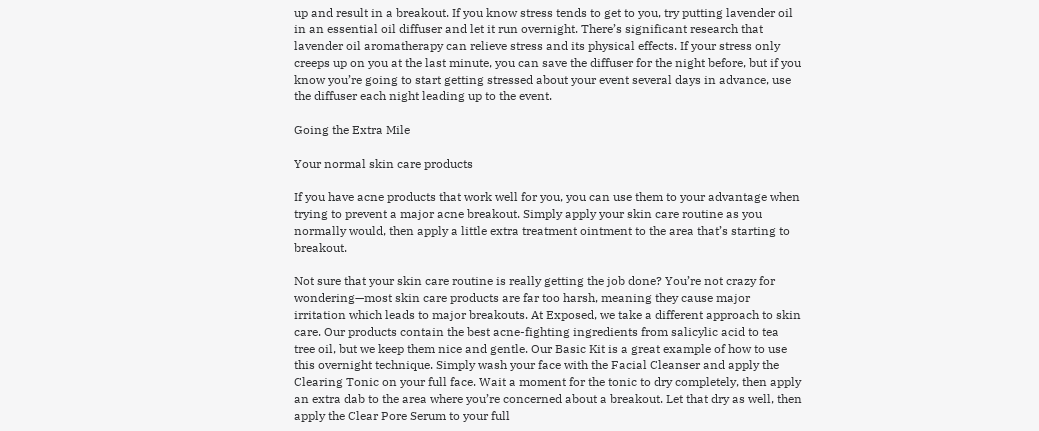up and result in a breakout. If you know stress tends to get to you, try putting lavender oil in an essential oil diffuser and let it run overnight. There’s significant research that lavender oil aromatherapy can relieve stress and its physical effects. If your stress only creeps up on you at the last minute, you can save the diffuser for the night before, but if you know you’re going to start getting stressed about your event several days in advance, use the diffuser each night leading up to the event.

Going the Extra Mile

Your normal skin care products

If you have acne products that work well for you, you can use them to your advantage when trying to prevent a major acne breakout. Simply apply your skin care routine as you normally would, then apply a little extra treatment ointment to the area that’s starting to breakout.

Not sure that your skin care routine is really getting the job done? You’re not crazy for wondering—most skin care products are far too harsh, meaning they cause major irritation which leads to major breakouts. At Exposed, we take a different approach to skin care. Our products contain the best acne-fighting ingredients from salicylic acid to tea tree oil, but we keep them nice and gentle. Our Basic Kit is a great example of how to use this overnight technique. Simply wash your face with the Facial Cleanser and apply the Clearing Tonic on your full face. Wait a moment for the tonic to dry completely, then apply an extra dab to the area where you’re concerned about a breakout. Let that dry as well, then apply the Clear Pore Serum to your full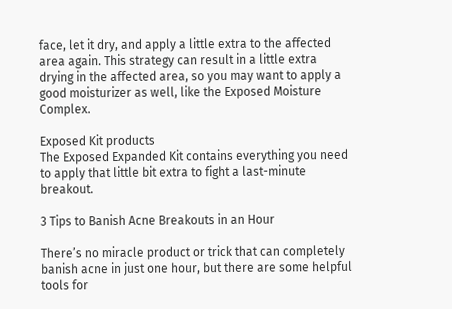face, let it dry, and apply a little extra to the affected area again. This strategy can result in a little extra drying in the affected area, so you may want to apply a good moisturizer as well, like the Exposed Moisture Complex.

Exposed Kit products
The Exposed Expanded Kit contains everything you need to apply that little bit extra to fight a last-minute breakout.

3 Tips to Banish Acne Breakouts in an Hour

There’s no miracle product or trick that can completely banish acne in just one hour, but there are some helpful tools for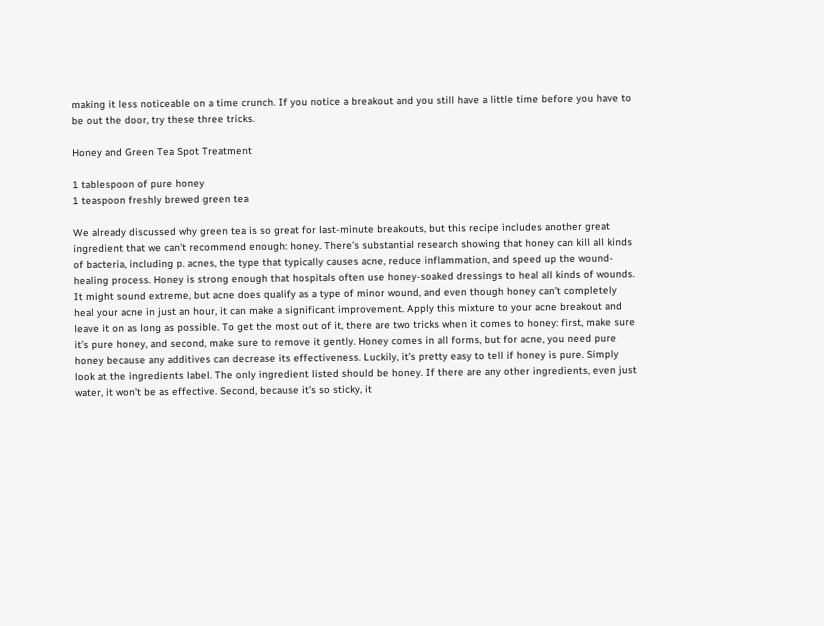making it less noticeable on a time crunch. If you notice a breakout and you still have a little time before you have to be out the door, try these three tricks.

Honey and Green Tea Spot Treatment

1 tablespoon of pure honey
1 teaspoon freshly brewed green tea

We already discussed why green tea is so great for last-minute breakouts, but this recipe includes another great ingredient that we can’t recommend enough: honey. There’s substantial research showing that honey can kill all kinds of bacteria, including p. acnes, the type that typically causes acne, reduce inflammation, and speed up the wound-healing process. Honey is strong enough that hospitals often use honey-soaked dressings to heal all kinds of wounds. It might sound extreme, but acne does qualify as a type of minor wound, and even though honey can’t completely heal your acne in just an hour, it can make a significant improvement. Apply this mixture to your acne breakout and leave it on as long as possible. To get the most out of it, there are two tricks when it comes to honey: first, make sure it’s pure honey, and second, make sure to remove it gently. Honey comes in all forms, but for acne, you need pure honey because any additives can decrease its effectiveness. Luckily, it’s pretty easy to tell if honey is pure. Simply look at the ingredients label. The only ingredient listed should be honey. If there are any other ingredients, even just water, it won’t be as effective. Second, because it’s so sticky, it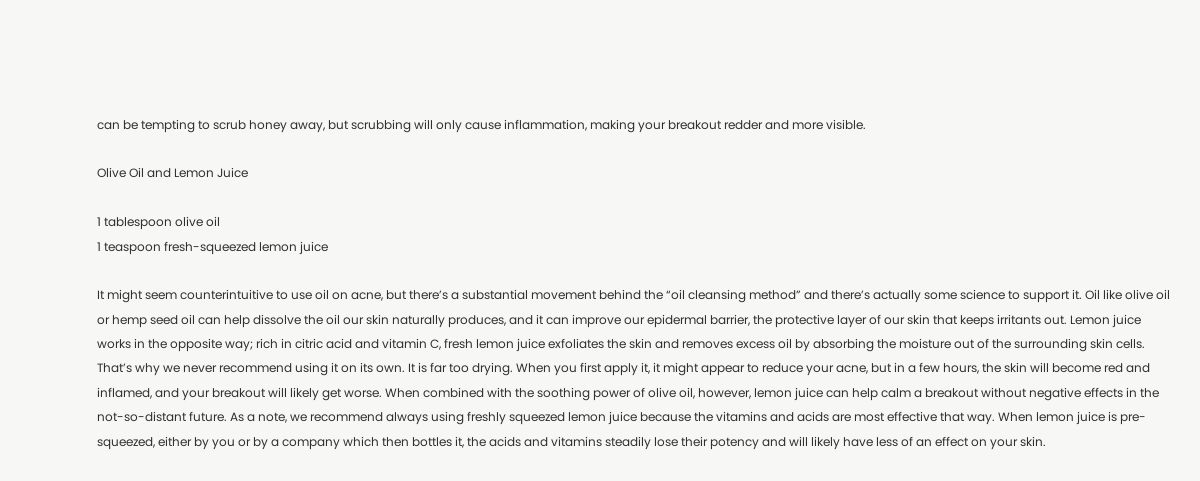can be tempting to scrub honey away, but scrubbing will only cause inflammation, making your breakout redder and more visible.

Olive Oil and Lemon Juice

1 tablespoon olive oil
1 teaspoon fresh-squeezed lemon juice

It might seem counterintuitive to use oil on acne, but there’s a substantial movement behind the “oil cleansing method” and there’s actually some science to support it. Oil like olive oil or hemp seed oil can help dissolve the oil our skin naturally produces, and it can improve our epidermal barrier, the protective layer of our skin that keeps irritants out. Lemon juice works in the opposite way; rich in citric acid and vitamin C, fresh lemon juice exfoliates the skin and removes excess oil by absorbing the moisture out of the surrounding skin cells. That’s why we never recommend using it on its own. It is far too drying. When you first apply it, it might appear to reduce your acne, but in a few hours, the skin will become red and inflamed, and your breakout will likely get worse. When combined with the soothing power of olive oil, however, lemon juice can help calm a breakout without negative effects in the not-so-distant future. As a note, we recommend always using freshly squeezed lemon juice because the vitamins and acids are most effective that way. When lemon juice is pre-squeezed, either by you or by a company which then bottles it, the acids and vitamins steadily lose their potency and will likely have less of an effect on your skin.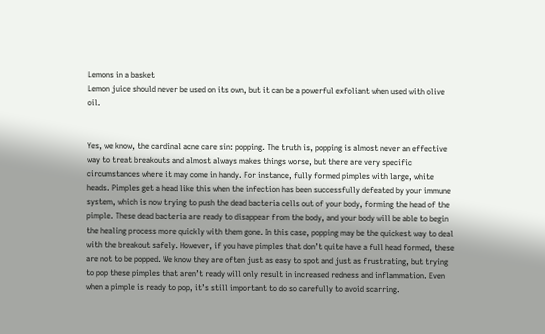Lemons in a basket
Lemon juice should never be used on its own, but it can be a powerful exfoliant when used with olive oil.


Yes, we know, the cardinal acne care sin: popping. The truth is, popping is almost never an effective way to treat breakouts and almost always makes things worse, but there are very specific circumstances where it may come in handy. For instance, fully formed pimples with large, white heads. Pimples get a head like this when the infection has been successfully defeated by your immune system, which is now trying to push the dead bacteria cells out of your body, forming the head of the pimple. These dead bacteria are ready to disappear from the body, and your body will be able to begin the healing process more quickly with them gone. In this case, popping may be the quickest way to deal with the breakout safely. However, if you have pimples that don’t quite have a full head formed, these are not to be popped. We know they are often just as easy to spot and just as frustrating, but trying to pop these pimples that aren’t ready will only result in increased redness and inflammation. Even when a pimple is ready to pop, it’s still important to do so carefully to avoid scarring.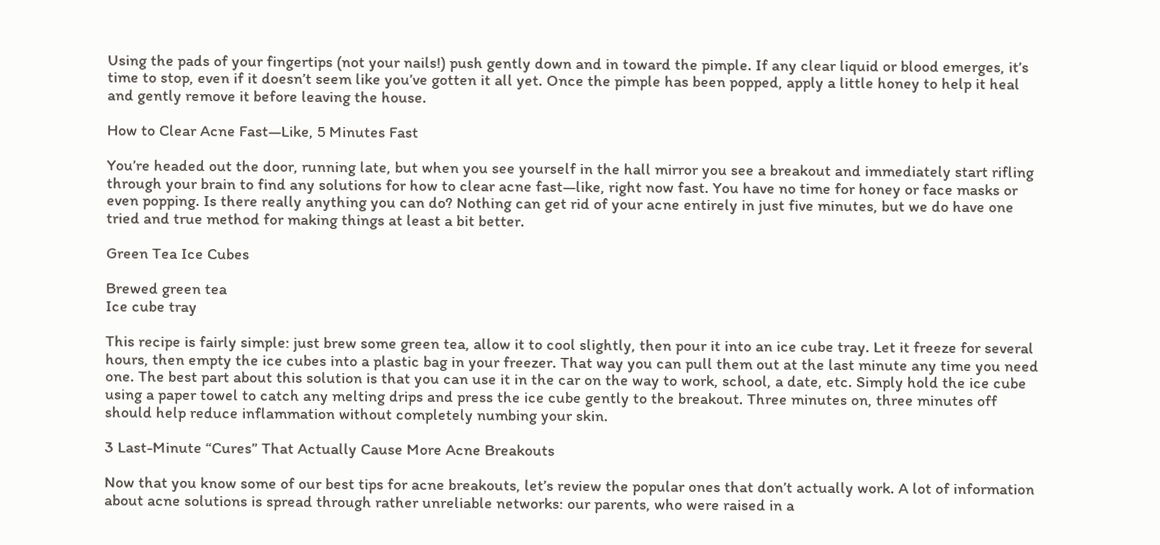Using the pads of your fingertips (not your nails!) push gently down and in toward the pimple. If any clear liquid or blood emerges, it’s time to stop, even if it doesn’t seem like you’ve gotten it all yet. Once the pimple has been popped, apply a little honey to help it heal and gently remove it before leaving the house.

How to Clear Acne Fast—Like, 5 Minutes Fast

You’re headed out the door, running late, but when you see yourself in the hall mirror you see a breakout and immediately start rifling through your brain to find any solutions for how to clear acne fast—like, right now fast. You have no time for honey or face masks or even popping. Is there really anything you can do? Nothing can get rid of your acne entirely in just five minutes, but we do have one tried and true method for making things at least a bit better.

Green Tea Ice Cubes

Brewed green tea
Ice cube tray

This recipe is fairly simple: just brew some green tea, allow it to cool slightly, then pour it into an ice cube tray. Let it freeze for several hours, then empty the ice cubes into a plastic bag in your freezer. That way you can pull them out at the last minute any time you need one. The best part about this solution is that you can use it in the car on the way to work, school, a date, etc. Simply hold the ice cube using a paper towel to catch any melting drips and press the ice cube gently to the breakout. Three minutes on, three minutes off should help reduce inflammation without completely numbing your skin.

3 Last-Minute “Cures” That Actually Cause More Acne Breakouts

Now that you know some of our best tips for acne breakouts, let’s review the popular ones that don’t actually work. A lot of information about acne solutions is spread through rather unreliable networks: our parents, who were raised in a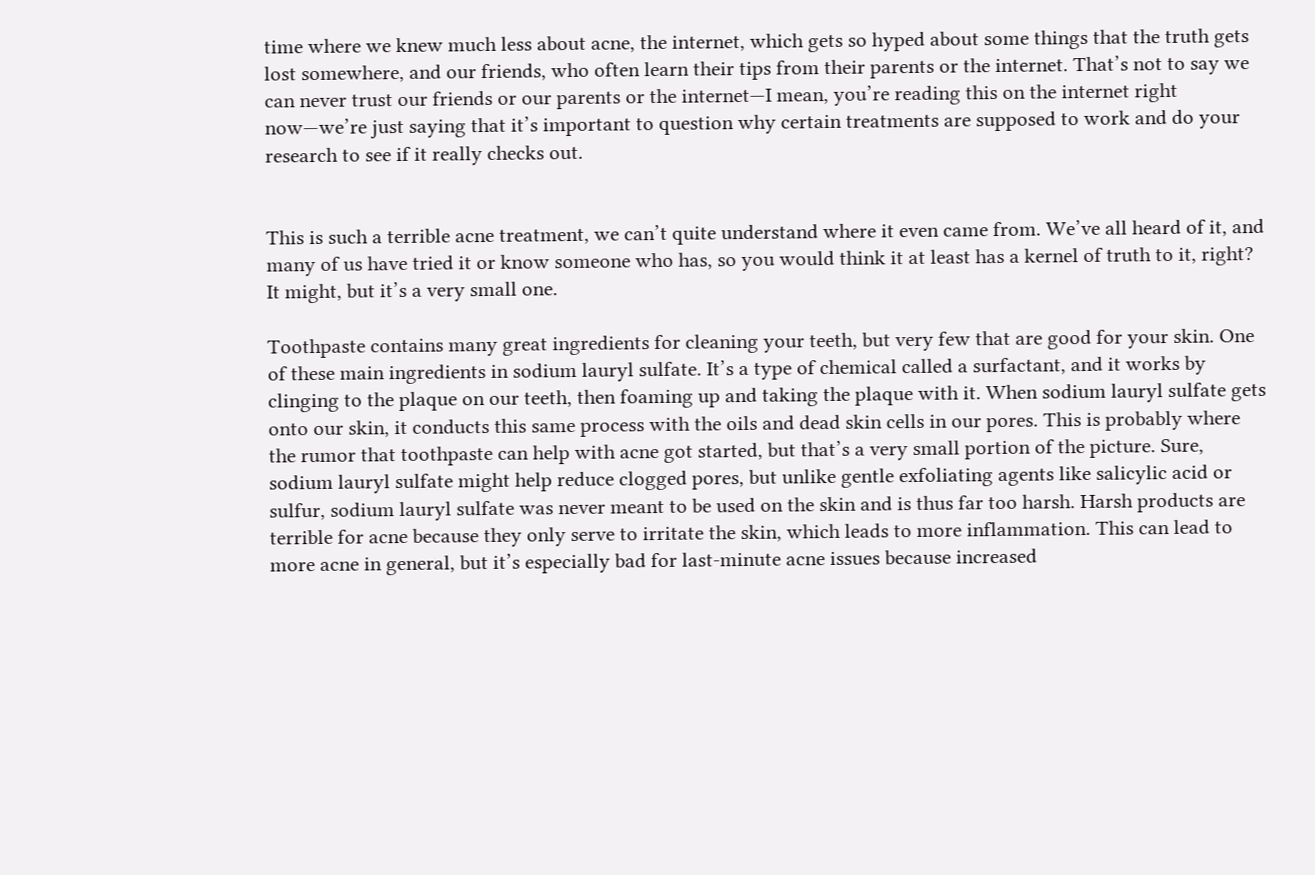time where we knew much less about acne, the internet, which gets so hyped about some things that the truth gets lost somewhere, and our friends, who often learn their tips from their parents or the internet. That’s not to say we can never trust our friends or our parents or the internet—I mean, you’re reading this on the internet right now—we’re just saying that it’s important to question why certain treatments are supposed to work and do your research to see if it really checks out.


This is such a terrible acne treatment, we can’t quite understand where it even came from. We’ve all heard of it, and many of us have tried it or know someone who has, so you would think it at least has a kernel of truth to it, right? It might, but it’s a very small one.

Toothpaste contains many great ingredients for cleaning your teeth, but very few that are good for your skin. One of these main ingredients in sodium lauryl sulfate. It’s a type of chemical called a surfactant, and it works by clinging to the plaque on our teeth, then foaming up and taking the plaque with it. When sodium lauryl sulfate gets onto our skin, it conducts this same process with the oils and dead skin cells in our pores. This is probably where the rumor that toothpaste can help with acne got started, but that’s a very small portion of the picture. Sure, sodium lauryl sulfate might help reduce clogged pores, but unlike gentle exfoliating agents like salicylic acid or sulfur, sodium lauryl sulfate was never meant to be used on the skin and is thus far too harsh. Harsh products are terrible for acne because they only serve to irritate the skin, which leads to more inflammation. This can lead to more acne in general, but it’s especially bad for last-minute acne issues because increased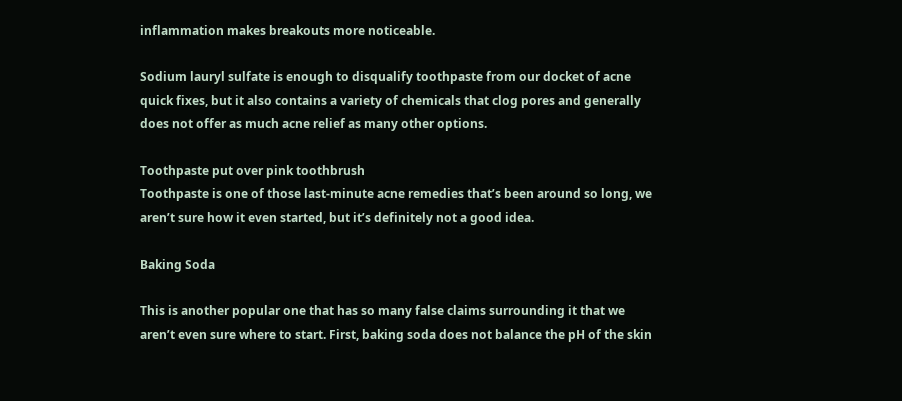inflammation makes breakouts more noticeable.

Sodium lauryl sulfate is enough to disqualify toothpaste from our docket of acne quick fixes, but it also contains a variety of chemicals that clog pores and generally does not offer as much acne relief as many other options.

Toothpaste put over pink toothbrush
Toothpaste is one of those last-minute acne remedies that’s been around so long, we aren’t sure how it even started, but it’s definitely not a good idea.

Baking Soda

This is another popular one that has so many false claims surrounding it that we aren’t even sure where to start. First, baking soda does not balance the pH of the skin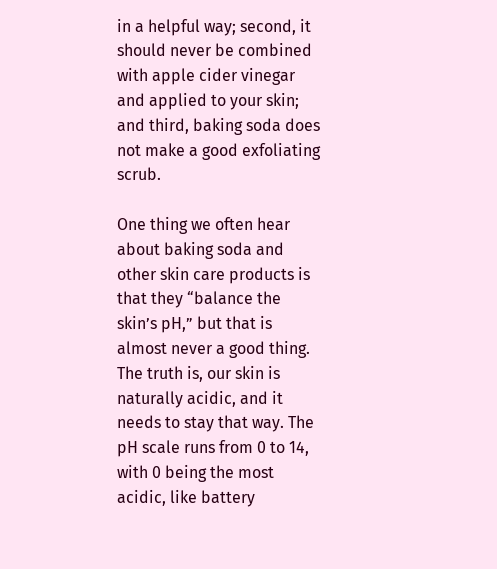in a helpful way; second, it should never be combined with apple cider vinegar and applied to your skin; and third, baking soda does not make a good exfoliating scrub.

One thing we often hear about baking soda and other skin care products is that they “balance the skin’s pH,” but that is almost never a good thing. The truth is, our skin is naturally acidic, and it needs to stay that way. The pH scale runs from 0 to 14, with 0 being the most acidic, like battery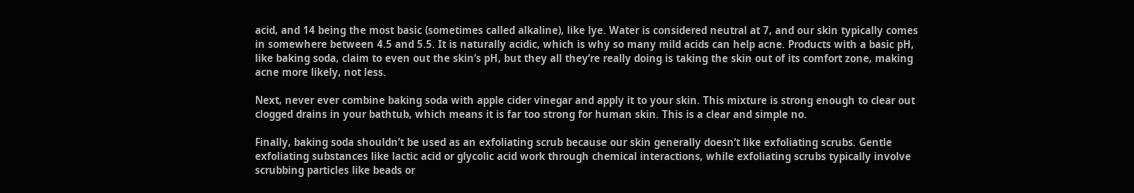acid, and 14 being the most basic (sometimes called alkaline), like lye. Water is considered neutral at 7, and our skin typically comes in somewhere between 4.5 and 5.5. It is naturally acidic, which is why so many mild acids can help acne. Products with a basic pH, like baking soda, claim to even out the skin’s pH, but they all they’re really doing is taking the skin out of its comfort zone, making acne more likely, not less.

Next, never ever combine baking soda with apple cider vinegar and apply it to your skin. This mixture is strong enough to clear out clogged drains in your bathtub, which means it is far too strong for human skin. This is a clear and simple no.

Finally, baking soda shouldn’t be used as an exfoliating scrub because our skin generally doesn’t like exfoliating scrubs. Gentle exfoliating substances like lactic acid or glycolic acid work through chemical interactions, while exfoliating scrubs typically involve scrubbing particles like beads or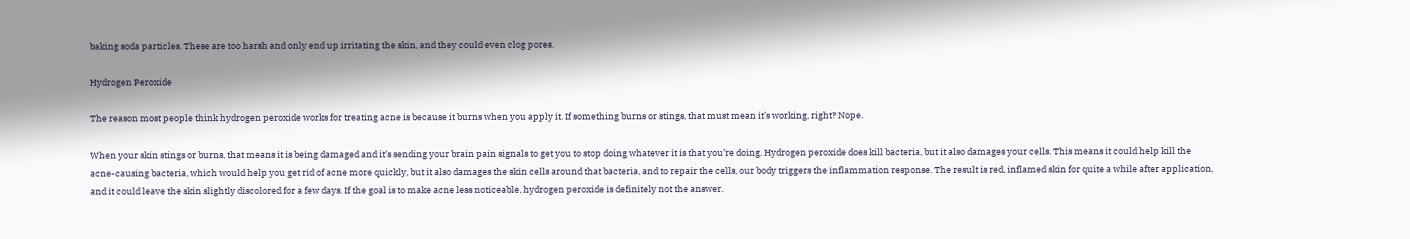baking soda particles. These are too harsh and only end up irritating the skin, and they could even clog pores.

Hydrogen Peroxide

The reason most people think hydrogen peroxide works for treating acne is because it burns when you apply it. If something burns or stings, that must mean it’s working, right? Nope.

When your skin stings or burns, that means it is being damaged and it’s sending your brain pain signals to get you to stop doing whatever it is that you’re doing. Hydrogen peroxide does kill bacteria, but it also damages your cells. This means it could help kill the acne-causing bacteria, which would help you get rid of acne more quickly, but it also damages the skin cells around that bacteria, and to repair the cells, our body triggers the inflammation response. The result is red, inflamed skin for quite a while after application, and it could leave the skin slightly discolored for a few days. If the goal is to make acne less noticeable, hydrogen peroxide is definitely not the answer.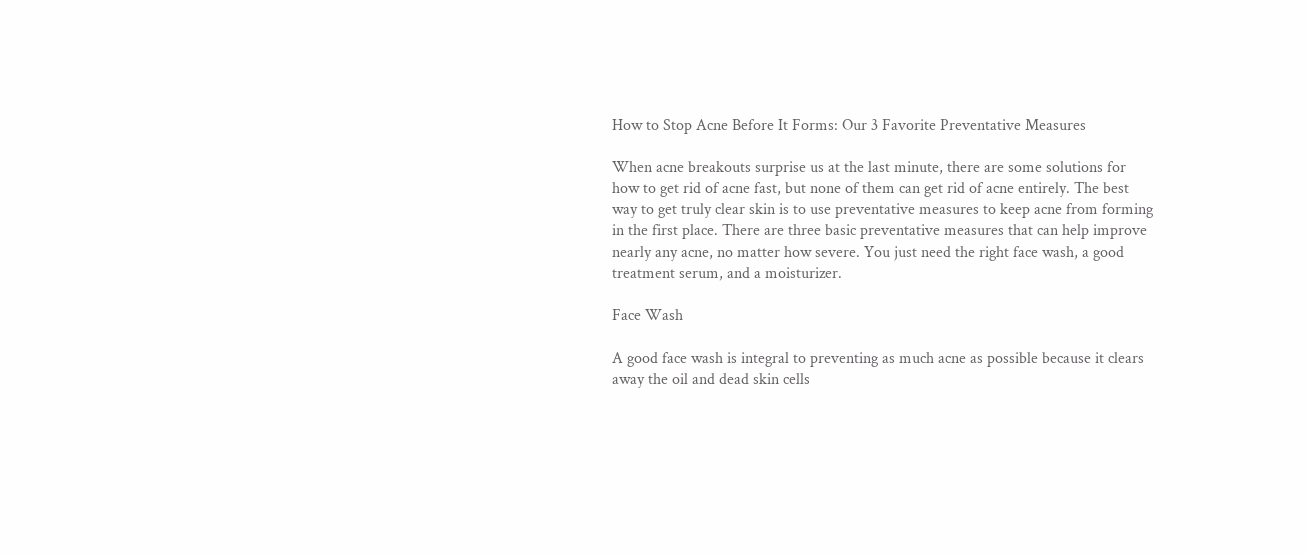How to Stop Acne Before It Forms: Our 3 Favorite Preventative Measures

When acne breakouts surprise us at the last minute, there are some solutions for how to get rid of acne fast, but none of them can get rid of acne entirely. The best way to get truly clear skin is to use preventative measures to keep acne from forming in the first place. There are three basic preventative measures that can help improve nearly any acne, no matter how severe. You just need the right face wash, a good treatment serum, and a moisturizer.

Face Wash

A good face wash is integral to preventing as much acne as possible because it clears away the oil and dead skin cells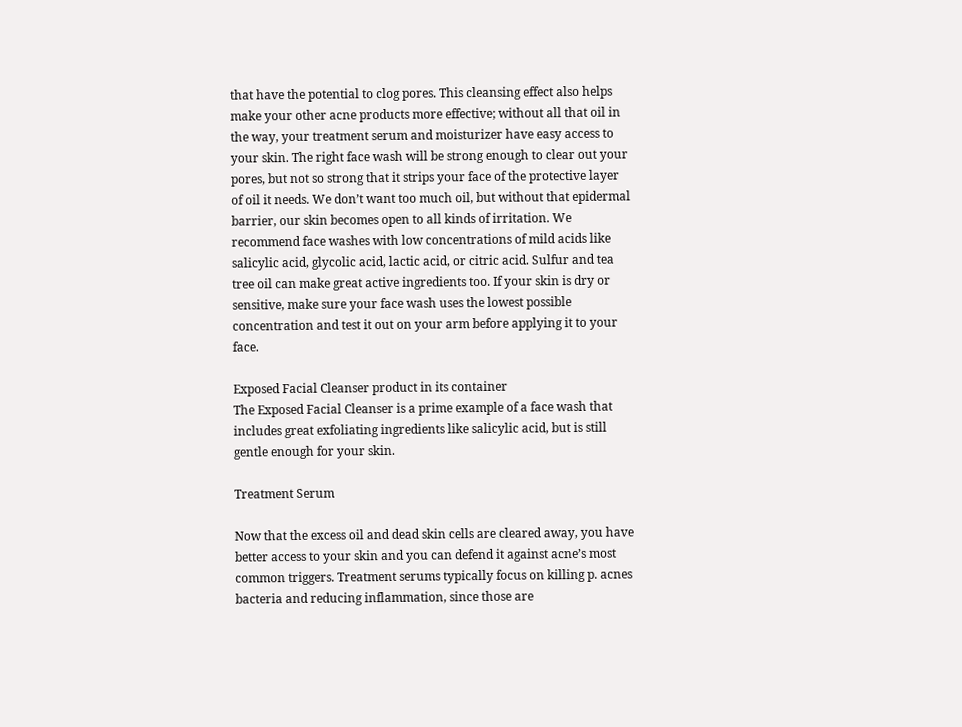that have the potential to clog pores. This cleansing effect also helps make your other acne products more effective; without all that oil in the way, your treatment serum and moisturizer have easy access to your skin. The right face wash will be strong enough to clear out your pores, but not so strong that it strips your face of the protective layer of oil it needs. We don’t want too much oil, but without that epidermal barrier, our skin becomes open to all kinds of irritation. We recommend face washes with low concentrations of mild acids like salicylic acid, glycolic acid, lactic acid, or citric acid. Sulfur and tea tree oil can make great active ingredients too. If your skin is dry or sensitive, make sure your face wash uses the lowest possible concentration and test it out on your arm before applying it to your face.

Exposed Facial Cleanser product in its container
The Exposed Facial Cleanser is a prime example of a face wash that includes great exfoliating ingredients like salicylic acid, but is still gentle enough for your skin.

Treatment Serum

Now that the excess oil and dead skin cells are cleared away, you have better access to your skin and you can defend it against acne’s most common triggers. Treatment serums typically focus on killing p. acnes bacteria and reducing inflammation, since those are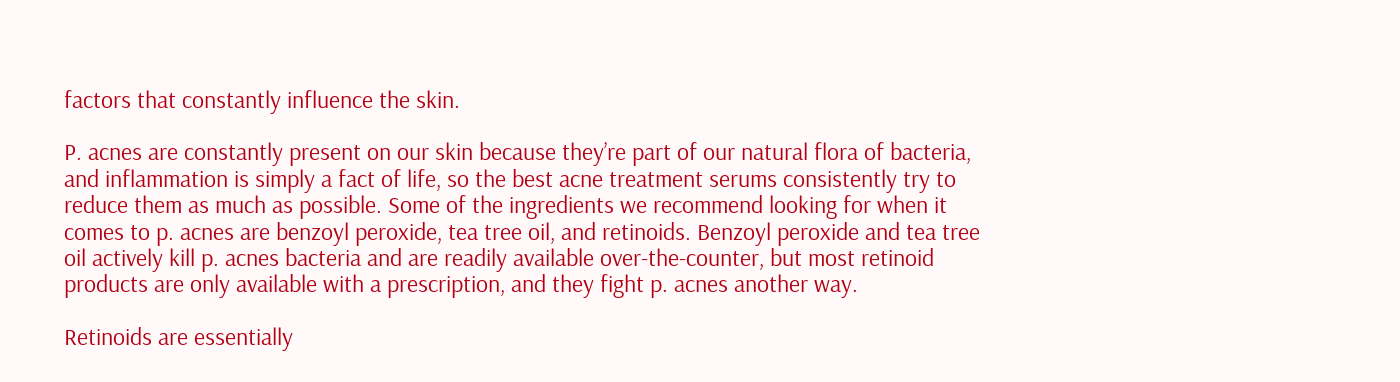factors that constantly influence the skin.

P. acnes are constantly present on our skin because they’re part of our natural flora of bacteria, and inflammation is simply a fact of life, so the best acne treatment serums consistently try to reduce them as much as possible. Some of the ingredients we recommend looking for when it comes to p. acnes are benzoyl peroxide, tea tree oil, and retinoids. Benzoyl peroxide and tea tree oil actively kill p. acnes bacteria and are readily available over-the-counter, but most retinoid products are only available with a prescription, and they fight p. acnes another way.

Retinoids are essentially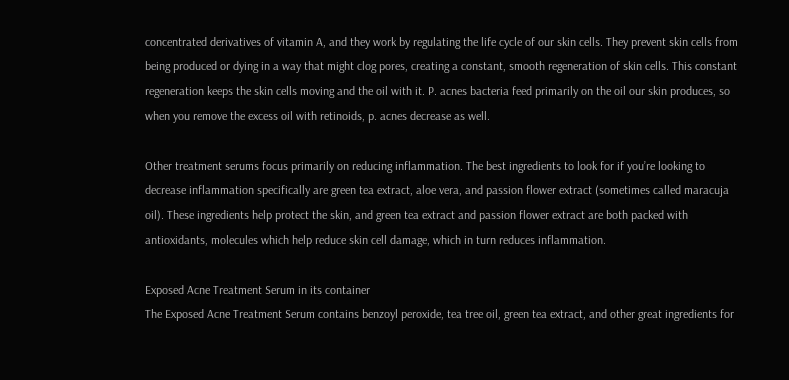concentrated derivatives of vitamin A, and they work by regulating the life cycle of our skin cells. They prevent skin cells from being produced or dying in a way that might clog pores, creating a constant, smooth regeneration of skin cells. This constant regeneration keeps the skin cells moving and the oil with it. P. acnes bacteria feed primarily on the oil our skin produces, so when you remove the excess oil with retinoids, p. acnes decrease as well.

Other treatment serums focus primarily on reducing inflammation. The best ingredients to look for if you’re looking to decrease inflammation specifically are green tea extract, aloe vera, and passion flower extract (sometimes called maracuja oil). These ingredients help protect the skin, and green tea extract and passion flower extract are both packed with antioxidants, molecules which help reduce skin cell damage, which in turn reduces inflammation.

Exposed Acne Treatment Serum in its container
The Exposed Acne Treatment Serum contains benzoyl peroxide, tea tree oil, green tea extract, and other great ingredients for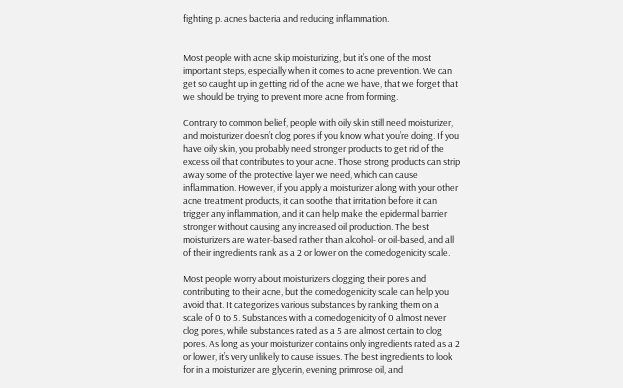fighting p. acnes bacteria and reducing inflammation.


Most people with acne skip moisturizing, but it’s one of the most important steps, especially when it comes to acne prevention. We can get so caught up in getting rid of the acne we have, that we forget that we should be trying to prevent more acne from forming.

Contrary to common belief, people with oily skin still need moisturizer, and moisturizer doesn’t clog pores if you know what you’re doing. If you have oily skin, you probably need stronger products to get rid of the excess oil that contributes to your acne. Those strong products can strip away some of the protective layer we need, which can cause inflammation. However, if you apply a moisturizer along with your other acne treatment products, it can soothe that irritation before it can trigger any inflammation, and it can help make the epidermal barrier stronger without causing any increased oil production. The best moisturizers are water-based rather than alcohol- or oil-based, and all of their ingredients rank as a 2 or lower on the comedogenicity scale.

Most people worry about moisturizers clogging their pores and contributing to their acne, but the comedogenicity scale can help you avoid that. It categorizes various substances by ranking them on a scale of 0 to 5. Substances with a comedogenicity of 0 almost never clog pores, while substances rated as a 5 are almost certain to clog pores. As long as your moisturizer contains only ingredients rated as a 2 or lower, it’s very unlikely to cause issues. The best ingredients to look for in a moisturizer are glycerin, evening primrose oil, and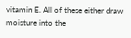vitamin E. All of these either draw moisture into the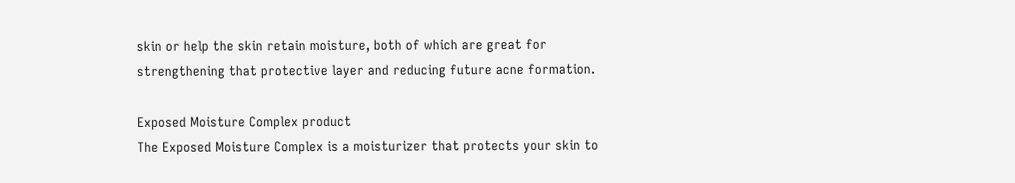skin or help the skin retain moisture, both of which are great for strengthening that protective layer and reducing future acne formation.

Exposed Moisture Complex product
The Exposed Moisture Complex is a moisturizer that protects your skin to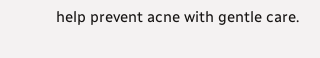help prevent acne with gentle care.